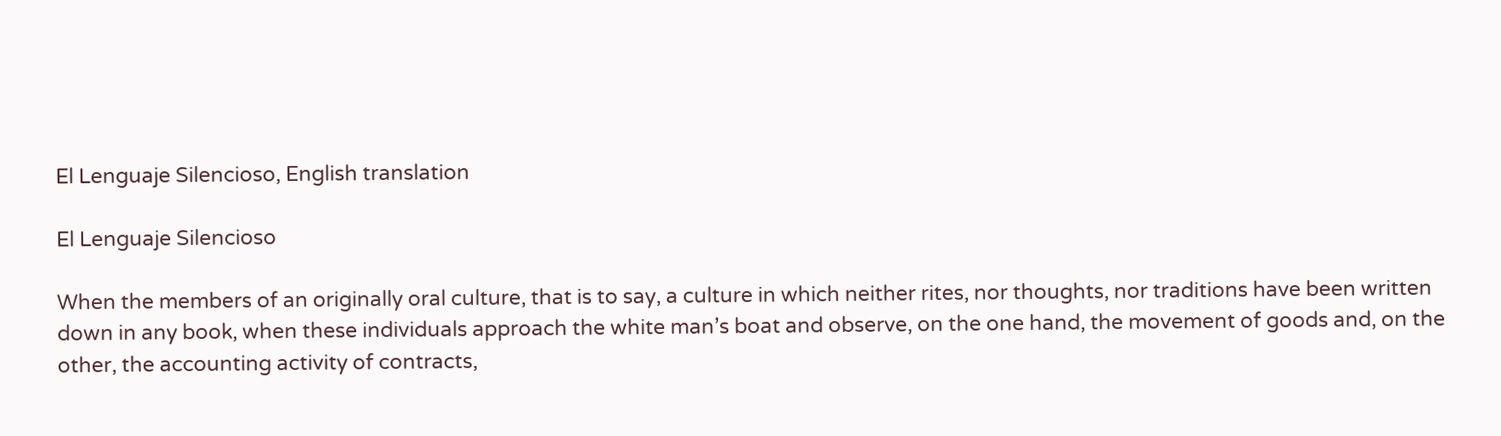El Lenguaje Silencioso, English translation

El Lenguaje Silencioso

When the members of an originally oral culture, that is to say, a culture in which neither rites, nor thoughts, nor traditions have been written down in any book, when these individuals approach the white man’s boat and observe, on the one hand, the movement of goods and, on the other, the accounting activity of contracts,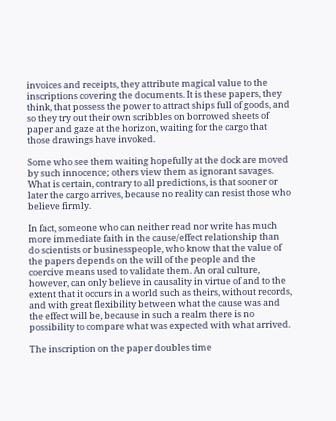invoices and receipts, they attribute magical value to the inscriptions covering the documents. It is these papers, they think, that possess the power to attract ships full of goods, and so they try out their own scribbles on borrowed sheets of paper and gaze at the horizon, waiting for the cargo that those drawings have invoked.

Some who see them waiting hopefully at the dock are moved by such innocence; others view them as ignorant savages. What is certain, contrary to all predictions, is that sooner or later the cargo arrives, because no reality can resist those who believe firmly.

In fact, someone who can neither read nor write has much more immediate faith in the cause/effect relationship than do scientists or businesspeople, who know that the value of the papers depends on the will of the people and the coercive means used to validate them. An oral culture, however, can only believe in causality in virtue of and to the extent that it occurs in a world such as theirs, without records, and with great flexibility between what the cause was and the effect will be, because in such a realm there is no possibility to compare what was expected with what arrived.

The inscription on the paper doubles time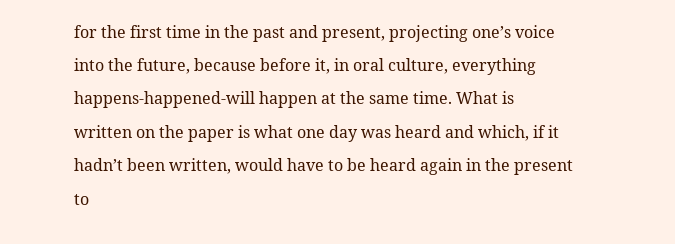for the first time in the past and present, projecting one’s voice into the future, because before it, in oral culture, everything happens-happened-will happen at the same time. What is written on the paper is what one day was heard and which, if it hadn’t been written, would have to be heard again in the present to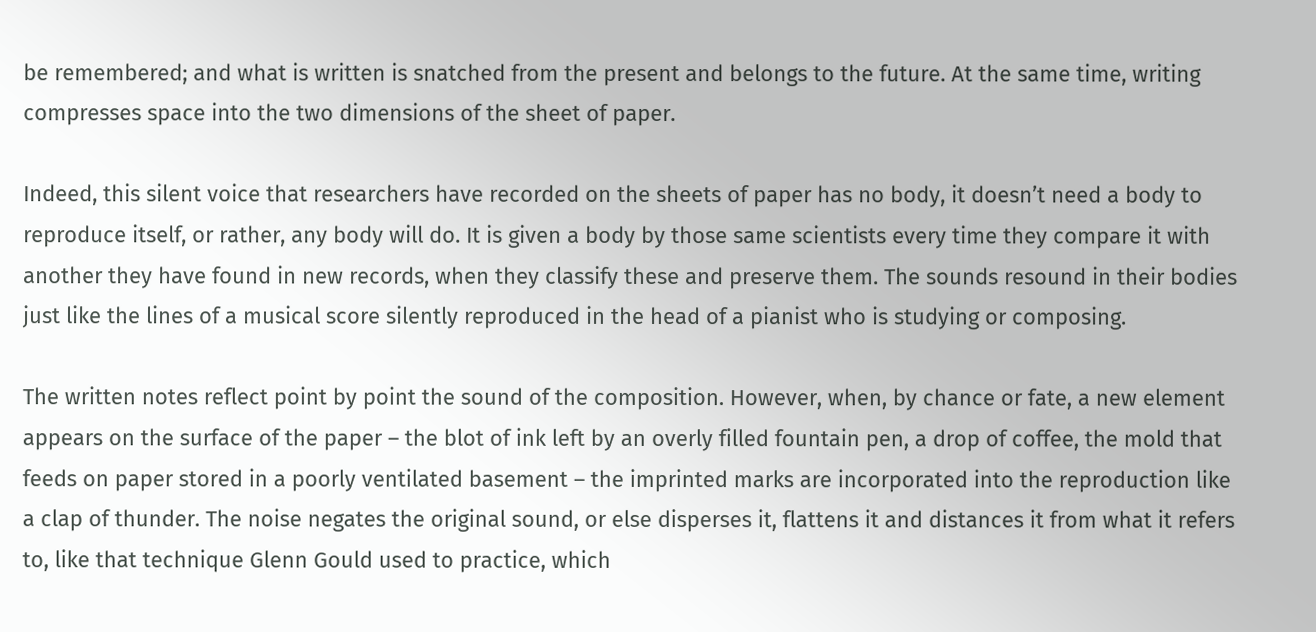be remembered; and what is written is snatched from the present and belongs to the future. At the same time, writing compresses space into the two dimensions of the sheet of paper.

Indeed, this silent voice that researchers have recorded on the sheets of paper has no body, it doesn’t need a body to reproduce itself, or rather, any body will do. It is given a body by those same scientists every time they compare it with another they have found in new records, when they classify these and preserve them. The sounds resound in their bodies just like the lines of a musical score silently reproduced in the head of a pianist who is studying or composing.

The written notes reflect point by point the sound of the composition. However, when, by chance or fate, a new element appears on the surface of the paper – the blot of ink left by an overly filled fountain pen, a drop of coffee, the mold that feeds on paper stored in a poorly ventilated basement – the imprinted marks are incorporated into the reproduction like a clap of thunder. The noise negates the original sound, or else disperses it, flattens it and distances it from what it refers to, like that technique Glenn Gould used to practice, which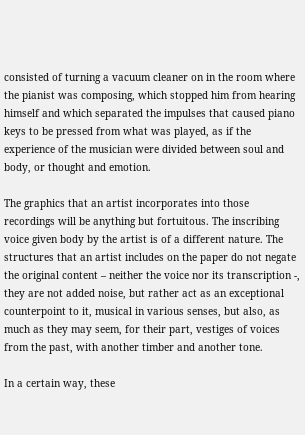consisted of turning a vacuum cleaner on in the room where the pianist was composing, which stopped him from hearing himself and which separated the impulses that caused piano keys to be pressed from what was played, as if the experience of the musician were divided between soul and body, or thought and emotion.

The graphics that an artist incorporates into those recordings will be anything but fortuitous. The inscribing voice given body by the artist is of a different nature. The structures that an artist includes on the paper do not negate the original content – neither the voice nor its transcription -, they are not added noise, but rather act as an exceptional counterpoint to it, musical in various senses, but also, as much as they may seem, for their part, vestiges of voices from the past, with another timber and another tone.

In a certain way, these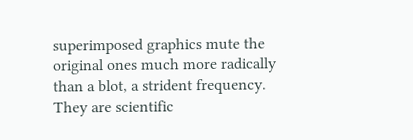superimposed graphics mute the original ones much more radically than a blot, a strident frequency. They are scientific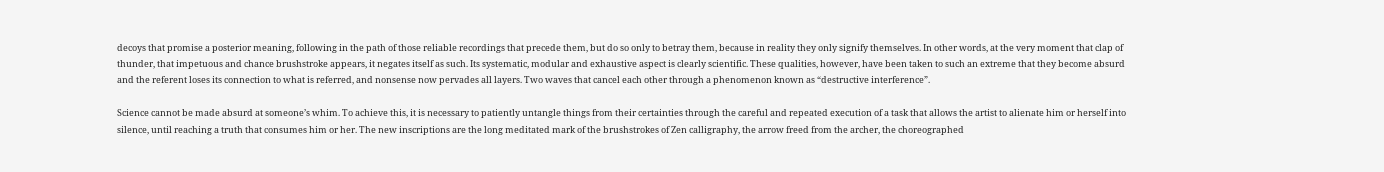decoys that promise a posterior meaning, following in the path of those reliable recordings that precede them, but do so only to betray them, because in reality they only signify themselves. In other words, at the very moment that clap of thunder, that impetuous and chance brushstroke appears, it negates itself as such. Its systematic, modular and exhaustive aspect is clearly scientific. These qualities, however, have been taken to such an extreme that they become absurd and the referent loses its connection to what is referred, and nonsense now pervades all layers. Two waves that cancel each other through a phenomenon known as “destructive interference”.

Science cannot be made absurd at someone’s whim. To achieve this, it is necessary to patiently untangle things from their certainties through the careful and repeated execution of a task that allows the artist to alienate him or herself into silence, until reaching a truth that consumes him or her. The new inscriptions are the long meditated mark of the brushstrokes of Zen calligraphy, the arrow freed from the archer, the choreographed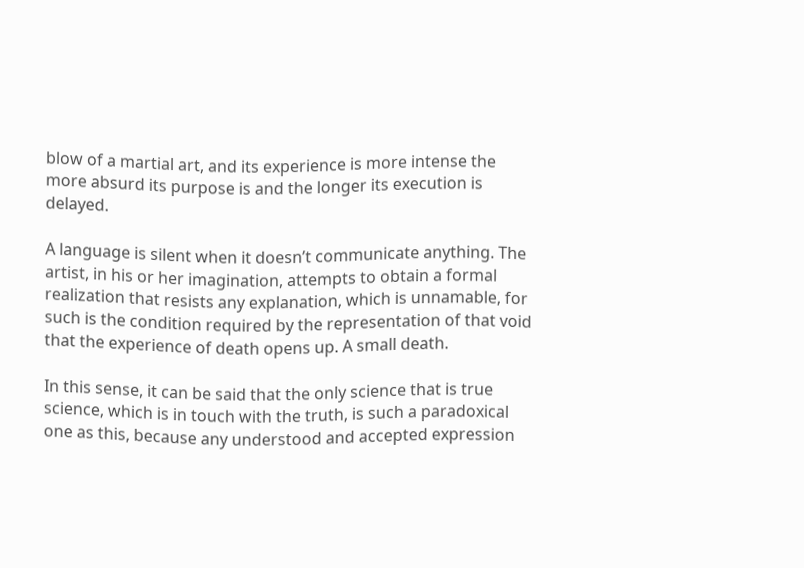blow of a martial art, and its experience is more intense the more absurd its purpose is and the longer its execution is delayed.

A language is silent when it doesn’t communicate anything. The artist, in his or her imagination, attempts to obtain a formal realization that resists any explanation, which is unnamable, for such is the condition required by the representation of that void that the experience of death opens up. A small death.

In this sense, it can be said that the only science that is true science, which is in touch with the truth, is such a paradoxical one as this, because any understood and accepted expression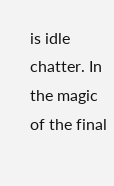is idle chatter. In the magic of the final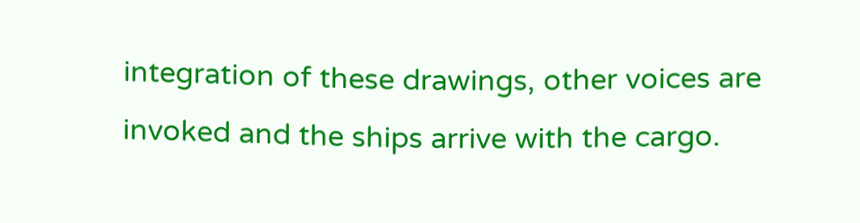integration of these drawings, other voices are invoked and the ships arrive with the cargo.